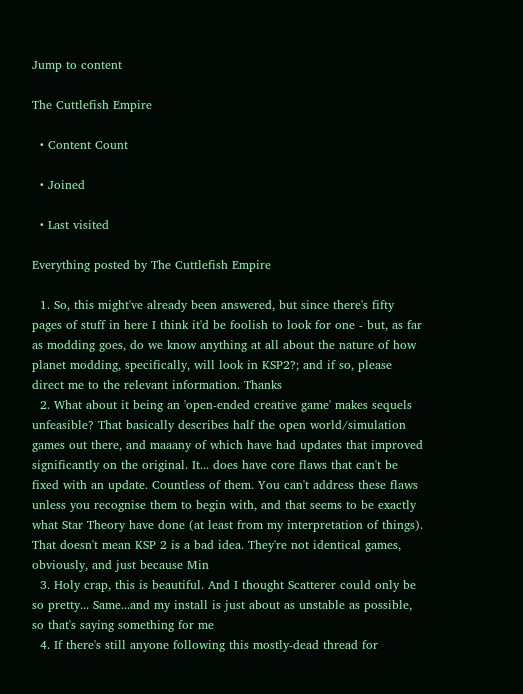Jump to content

The Cuttlefish Empire

  • Content Count

  • Joined

  • Last visited

Everything posted by The Cuttlefish Empire

  1. So, this might've already been answered, but since there's fifty pages of stuff in here I think it'd be foolish to look for one - but, as far as modding goes, do we know anything at all about the nature of how planet modding, specifically, will look in KSP2?; and if so, please direct me to the relevant information. Thanks
  2. What about it being an 'open-ended creative game' makes sequels unfeasible? That basically describes half the open world/simulation games out there, and maaany of which have had updates that improved significantly on the original. It... does have core flaws that can't be fixed with an update. Countless of them. You can't address these flaws unless you recognise them to begin with, and that seems to be exactly what Star Theory have done (at least from my interpretation of things). That doesn't mean KSP 2 is a bad idea. They're not identical games, obviously, and just because Min
  3. Holy crap, this is beautiful. And I thought Scatterer could only be so pretty... Same...and my install is just about as unstable as possible, so that's saying something for me
  4. If there's still anyone following this mostly-dead thread for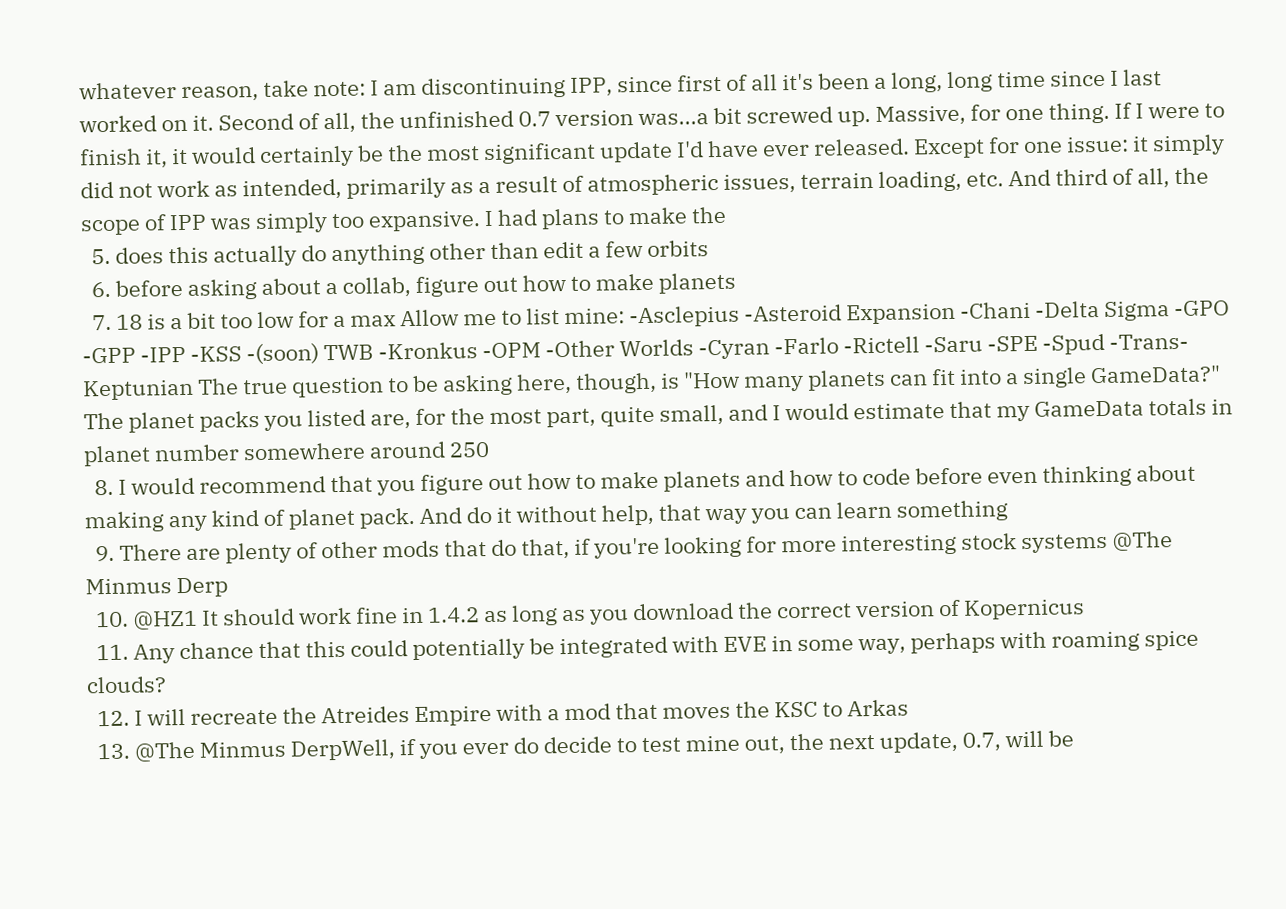whatever reason, take note: I am discontinuing IPP, since first of all it's been a long, long time since I last worked on it. Second of all, the unfinished 0.7 version was...a bit screwed up. Massive, for one thing. If I were to finish it, it would certainly be the most significant update I'd have ever released. Except for one issue: it simply did not work as intended, primarily as a result of atmospheric issues, terrain loading, etc. And third of all, the scope of IPP was simply too expansive. I had plans to make the
  5. does this actually do anything other than edit a few orbits
  6. before asking about a collab, figure out how to make planets
  7. 18 is a bit too low for a max Allow me to list mine: -Asclepius -Asteroid Expansion -Chani -Delta Sigma -GPO -GPP -IPP -KSS -(soon) TWB -Kronkus -OPM -Other Worlds -Cyran -Farlo -Rictell -Saru -SPE -Spud -Trans-Keptunian The true question to be asking here, though, is "How many planets can fit into a single GameData?" The planet packs you listed are, for the most part, quite small, and I would estimate that my GameData totals in planet number somewhere around 250
  8. I would recommend that you figure out how to make planets and how to code before even thinking about making any kind of planet pack. And do it without help, that way you can learn something
  9. There are plenty of other mods that do that, if you're looking for more interesting stock systems @The Minmus Derp
  10. @HZ1 It should work fine in 1.4.2 as long as you download the correct version of Kopernicus
  11. Any chance that this could potentially be integrated with EVE in some way, perhaps with roaming spice clouds?
  12. I will recreate the Atreides Empire with a mod that moves the KSC to Arkas
  13. @The Minmus DerpWell, if you ever do decide to test mine out, the next update, 0.7, will be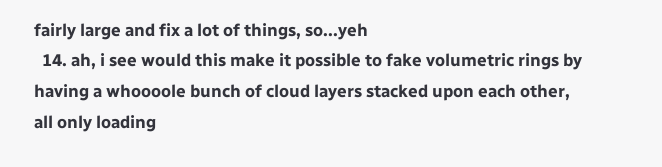fairly large and fix a lot of things, so...yeh
  14. ah, i see would this make it possible to fake volumetric rings by having a whoooole bunch of cloud layers stacked upon each other, all only loading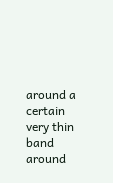around a certain very thin band around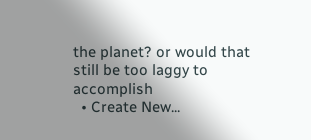the planet? or would that still be too laggy to accomplish
  • Create New...